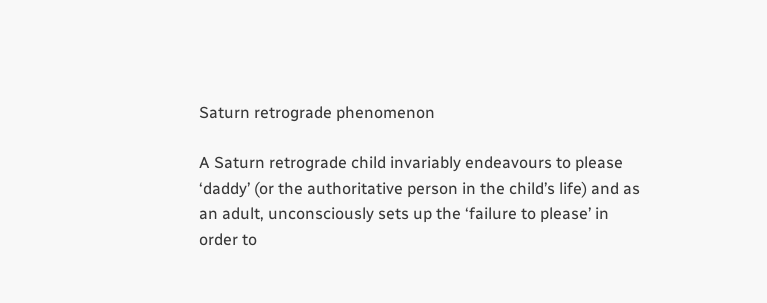Saturn retrograde phenomenon

A Saturn retrograde child invariably endeavours to please ‘daddy’ (or the authoritative person in the child’s life) and as an adult, unconsciously sets up the ‘failure to please’ in order to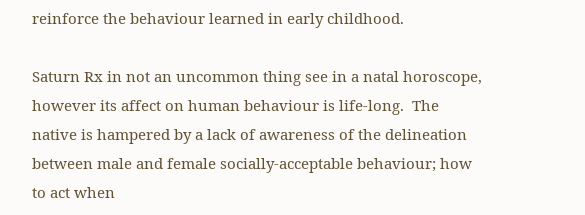reinforce the behaviour learned in early childhood.

Saturn Rx in not an uncommon thing see in a natal horoscope, however its affect on human behaviour is life-long.  The native is hampered by a lack of awareness of the delineation between male and female socially-acceptable behaviour; how to act when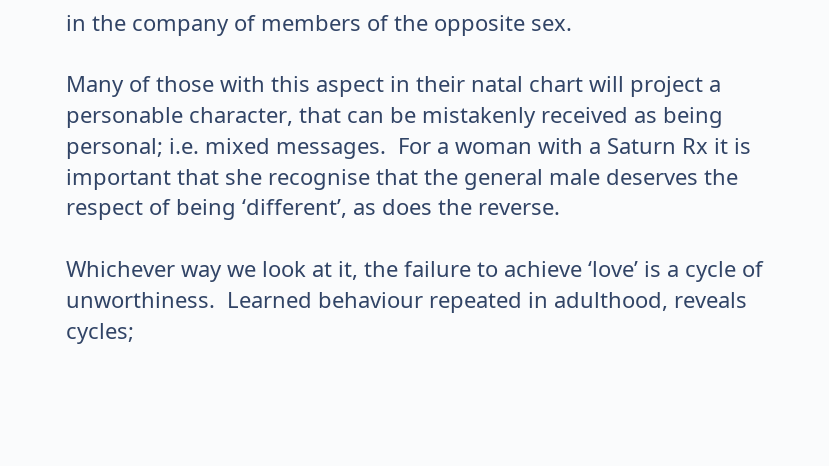in the company of members of the opposite sex.

Many of those with this aspect in their natal chart will project a personable character, that can be mistakenly received as being personal; i.e. mixed messages.  For a woman with a Saturn Rx it is important that she recognise that the general male deserves the respect of being ‘different’, as does the reverse.

Whichever way we look at it, the failure to achieve ‘love’ is a cycle of unworthiness.  Learned behaviour repeated in adulthood, reveals cycles;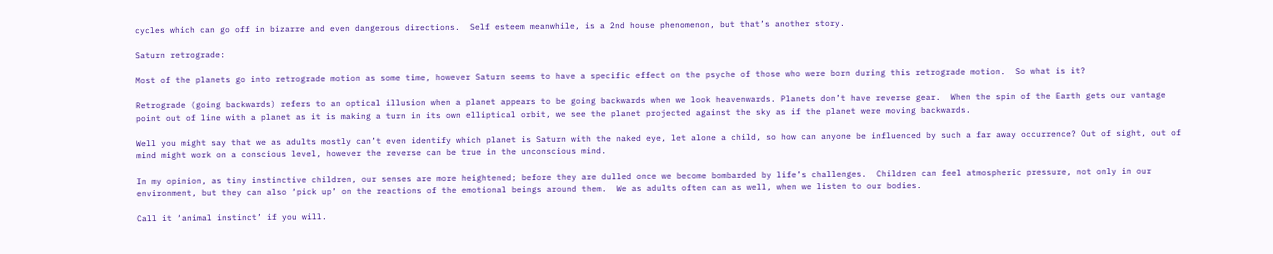cycles which can go off in bizarre and even dangerous directions.  Self esteem meanwhile, is a 2nd house phenomenon, but that’s another story.

Saturn retrograde:

Most of the planets go into retrograde motion as some time, however Saturn seems to have a specific effect on the psyche of those who were born during this retrograde motion.  So what is it?

Retrograde (going backwards) refers to an optical illusion when a planet appears to be going backwards when we look heavenwards. Planets don’t have reverse gear.  When the spin of the Earth gets our vantage point out of line with a planet as it is making a turn in its own elliptical orbit, we see the planet projected against the sky as if the planet were moving backwards.

Well you might say that we as adults mostly can’t even identify which planet is Saturn with the naked eye, let alone a child, so how can anyone be influenced by such a far away occurrence? Out of sight, out of mind might work on a conscious level, however the reverse can be true in the unconscious mind.

In my opinion, as tiny instinctive children, our senses are more heightened; before they are dulled once we become bombarded by life’s challenges.  Children can feel atmospheric pressure, not only in our environment, but they can also ‘pick up’ on the reactions of the emotional beings around them.  We as adults often can as well, when we listen to our bodies.

Call it ‘animal instinct’ if you will.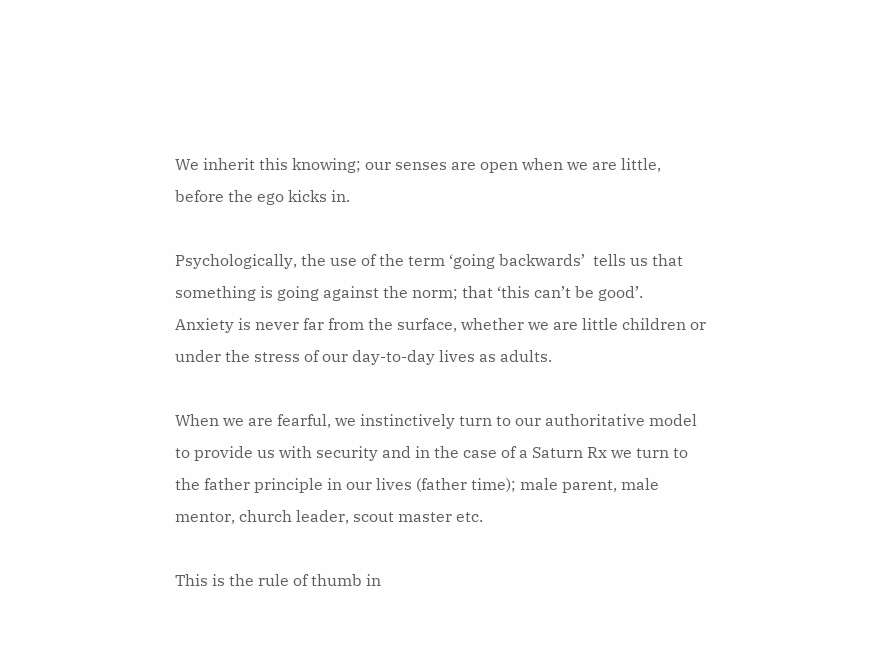We inherit this knowing; our senses are open when we are little, before the ego kicks in.

Psychologically, the use of the term ‘going backwards’  tells us that something is going against the norm; that ‘this can’t be good’.  Anxiety is never far from the surface, whether we are little children or under the stress of our day-to-day lives as adults.

When we are fearful, we instinctively turn to our authoritative model to provide us with security and in the case of a Saturn Rx we turn to the father principle in our lives (father time); male parent, male mentor, church leader, scout master etc.

This is the rule of thumb in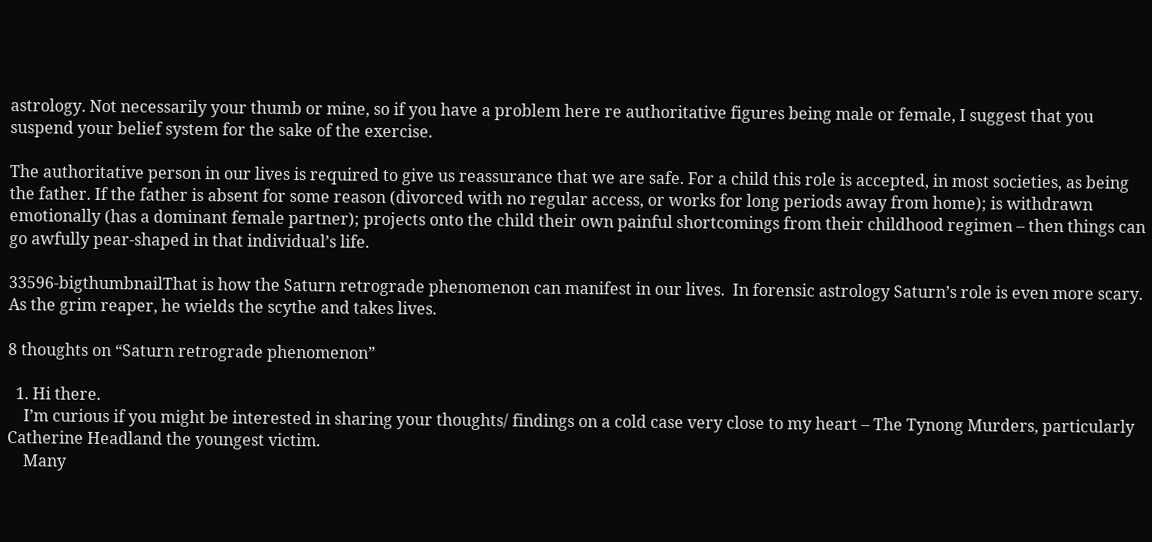astrology. Not necessarily your thumb or mine, so if you have a problem here re authoritative figures being male or female, I suggest that you suspend your belief system for the sake of the exercise.

The authoritative person in our lives is required to give us reassurance that we are safe. For a child this role is accepted, in most societies, as being the father. If the father is absent for some reason (divorced with no regular access, or works for long periods away from home); is withdrawn emotionally (has a dominant female partner); projects onto the child their own painful shortcomings from their childhood regimen – then things can go awfully pear-shaped in that individual’s life.

33596-bigthumbnailThat is how the Saturn retrograde phenomenon can manifest in our lives.  In forensic astrology Saturn’s role is even more scary.  As the grim reaper, he wields the scythe and takes lives.

8 thoughts on “Saturn retrograde phenomenon”

  1. Hi there.
    I’m curious if you might be interested in sharing your thoughts/ findings on a cold case very close to my heart – The Tynong Murders, particularly Catherine Headland the youngest victim.
    Many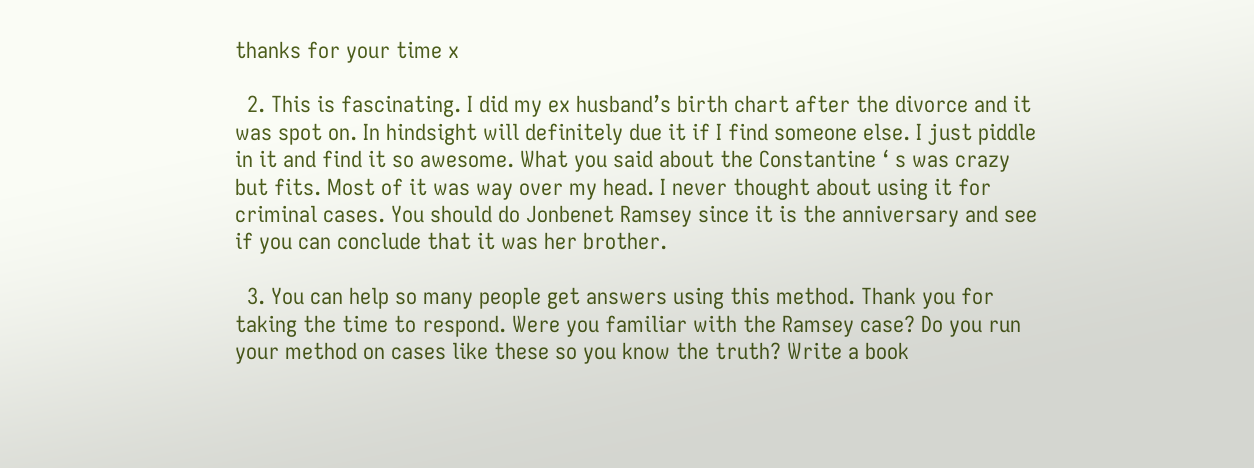thanks for your time x

  2. This is fascinating. I did my ex husband’s birth chart after the divorce and it was spot on. In hindsight will definitely due it if I find someone else. I just piddle in it and find it so awesome. What you said about the Constantine ‘ s was crazy but fits. Most of it was way over my head. I never thought about using it for criminal cases. You should do Jonbenet Ramsey since it is the anniversary and see if you can conclude that it was her brother.

  3. You can help so many people get answers using this method. Thank you for taking the time to respond. Were you familiar with the Ramsey case? Do you run your method on cases like these so you know the truth? Write a book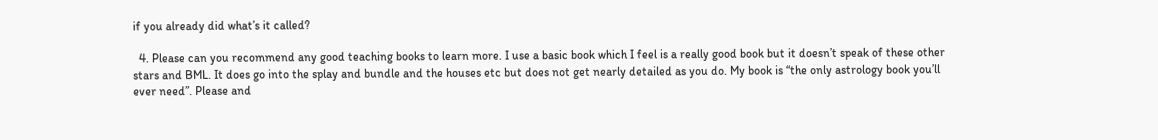if you already did what’s it called?

  4. Please can you recommend any good teaching books to learn more. I use a basic book which I feel is a really good book but it doesn’t speak of these other stars and BML. It does go into the splay and bundle and the houses etc but does not get nearly detailed as you do. My book is “the only astrology book you’ll ever need”. Please and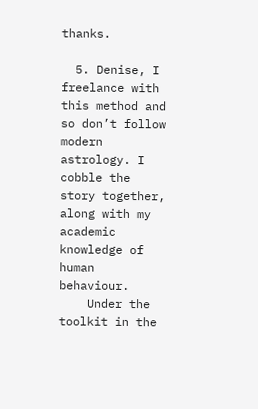thanks.

  5. Denise, I freelance with this method and so don’t follow modern astrology. I cobble the story together, along with my academic knowledge of human behaviour.
    Under the toolkit in the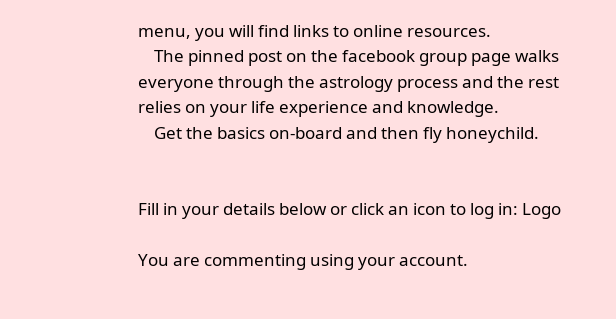menu, you will find links to online resources.
    The pinned post on the facebook group page walks everyone through the astrology process and the rest relies on your life experience and knowledge.
    Get the basics on-board and then fly honeychild.


Fill in your details below or click an icon to log in: Logo

You are commenting using your account.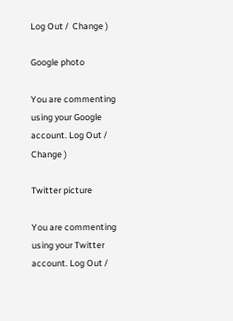Log Out /  Change )

Google photo

You are commenting using your Google account. Log Out /  Change )

Twitter picture

You are commenting using your Twitter account. Log Out /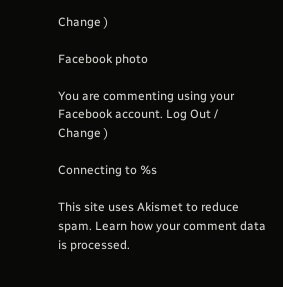Change )

Facebook photo

You are commenting using your Facebook account. Log Out /  Change )

Connecting to %s

This site uses Akismet to reduce spam. Learn how your comment data is processed.